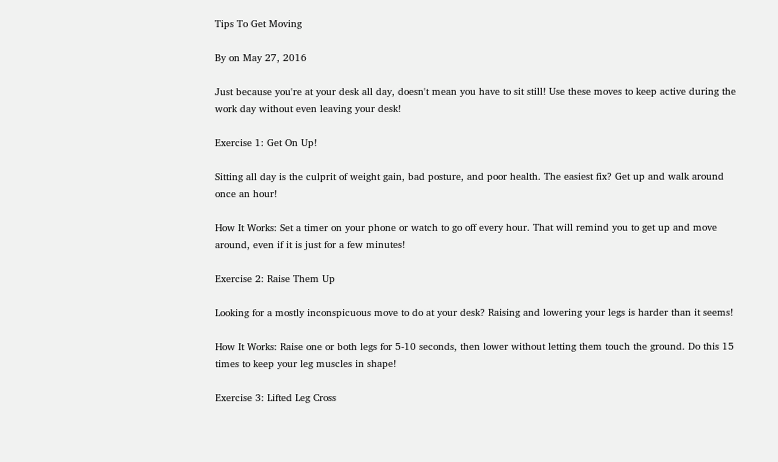Tips To Get Moving

By on May 27, 2016

Just because you're at your desk all day, doesn't mean you have to sit still! Use these moves to keep active during the work day without even leaving your desk!

Exercise 1: Get On Up!

Sitting all day is the culprit of weight gain, bad posture, and poor health. The easiest fix? Get up and walk around once an hour!

How It Works: Set a timer on your phone or watch to go off every hour. That will remind you to get up and move around, even if it is just for a few minutes!

Exercise 2: Raise Them Up

Looking for a mostly inconspicuous move to do at your desk? Raising and lowering your legs is harder than it seems!

How It Works: Raise one or both legs for 5-10 seconds, then lower without letting them touch the ground. Do this 15 times to keep your leg muscles in shape!

Exercise 3: Lifted Leg Cross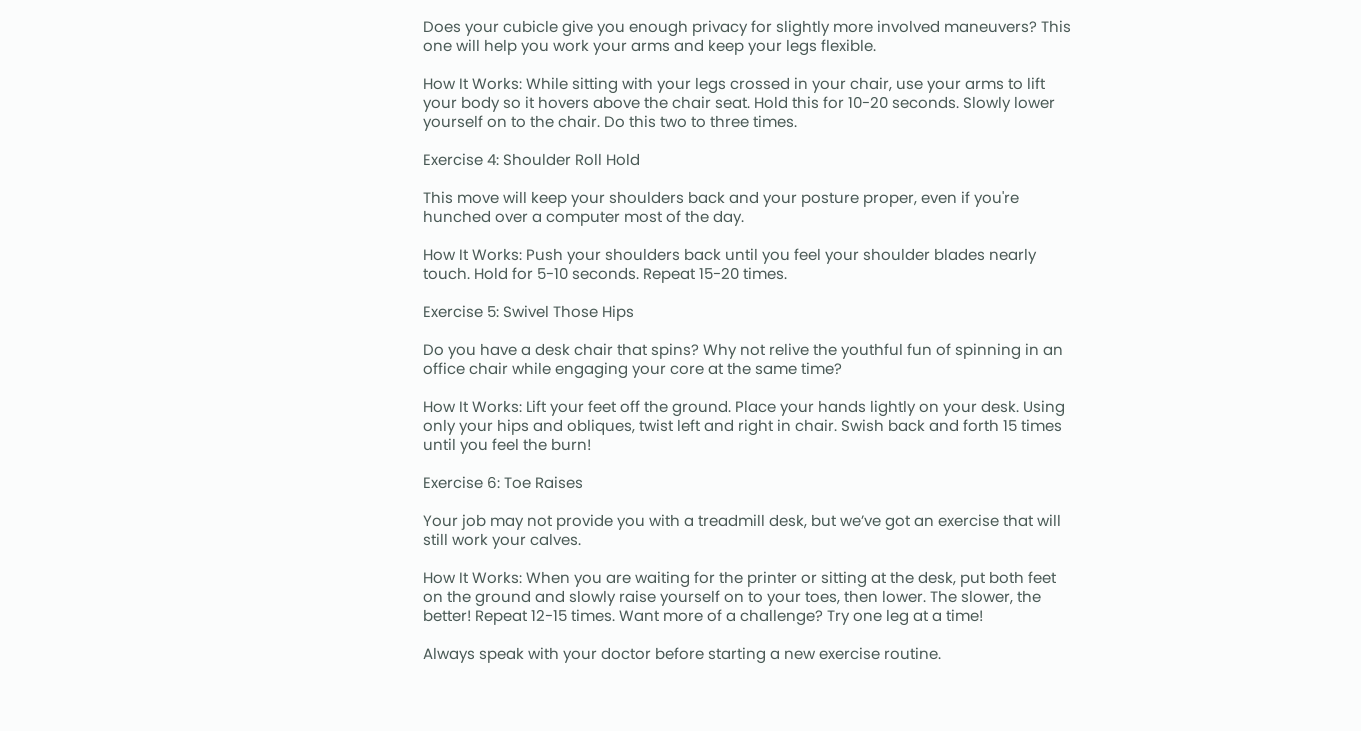Does your cubicle give you enough privacy for slightly more involved maneuvers? This one will help you work your arms and keep your legs flexible.

How It Works: While sitting with your legs crossed in your chair, use your arms to lift your body so it hovers above the chair seat. Hold this for 10-20 seconds. Slowly lower yourself on to the chair. Do this two to three times.

Exercise 4: Shoulder Roll Hold

This move will keep your shoulders back and your posture proper, even if you're hunched over a computer most of the day.

How It Works: Push your shoulders back until you feel your shoulder blades nearly touch. Hold for 5-10 seconds. Repeat 15-20 times.

Exercise 5: Swivel Those Hips

Do you have a desk chair that spins? Why not relive the youthful fun of spinning in an office chair while engaging your core at the same time?

How It Works: Lift your feet off the ground. Place your hands lightly on your desk. Using only your hips and obliques, twist left and right in chair. Swish back and forth 15 times until you feel the burn!

Exercise 6: Toe Raises

Your job may not provide you with a treadmill desk, but we’ve got an exercise that will still work your calves.

How It Works: When you are waiting for the printer or sitting at the desk, put both feet on the ground and slowly raise yourself on to your toes, then lower. The slower, the better! Repeat 12-15 times. Want more of a challenge? Try one leg at a time!

Always speak with your doctor before starting a new exercise routine.